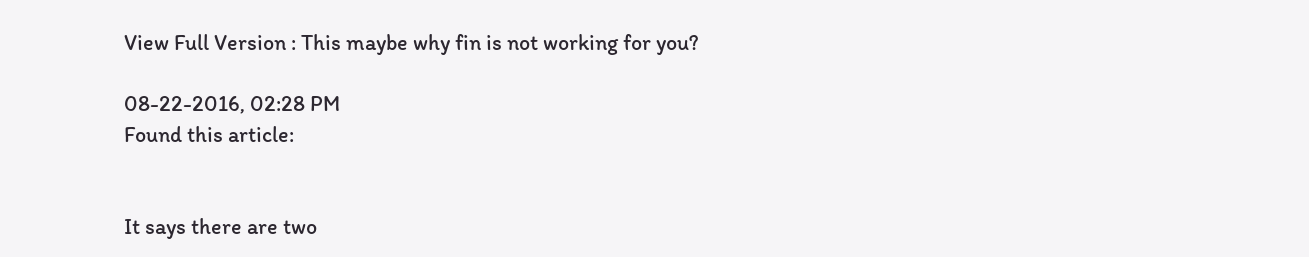View Full Version : This maybe why fin is not working for you?

08-22-2016, 02:28 PM
Found this article:


It says there are two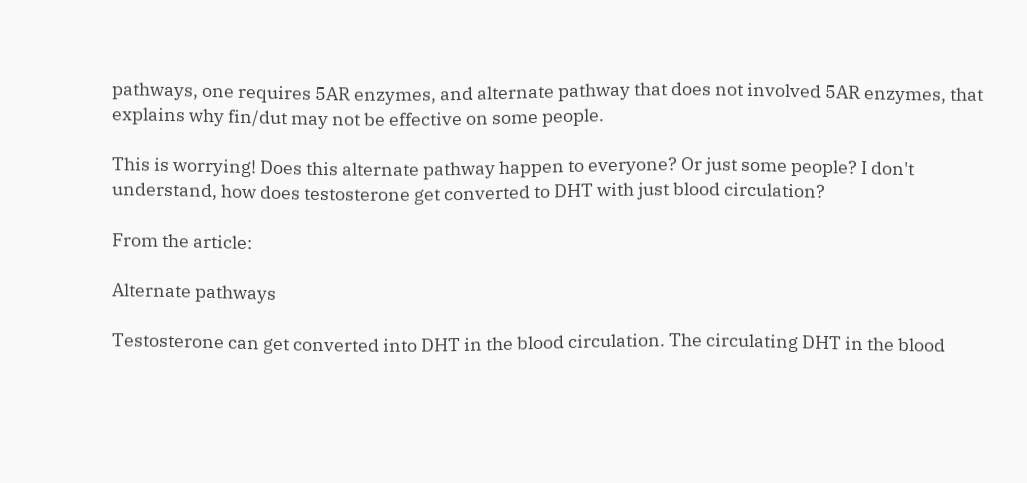pathways, one requires 5AR enzymes, and alternate pathway that does not involved 5AR enzymes, that explains why fin/dut may not be effective on some people.

This is worrying! Does this alternate pathway happen to everyone? Or just some people? I don't understand, how does testosterone get converted to DHT with just blood circulation?

From the article:

Alternate pathways

Testosterone can get converted into DHT in the blood circulation. The circulating DHT in the blood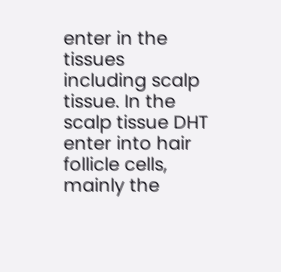enter in the tissues including scalp tissue. In the scalp tissue DHT enter into hair follicle cells, mainly the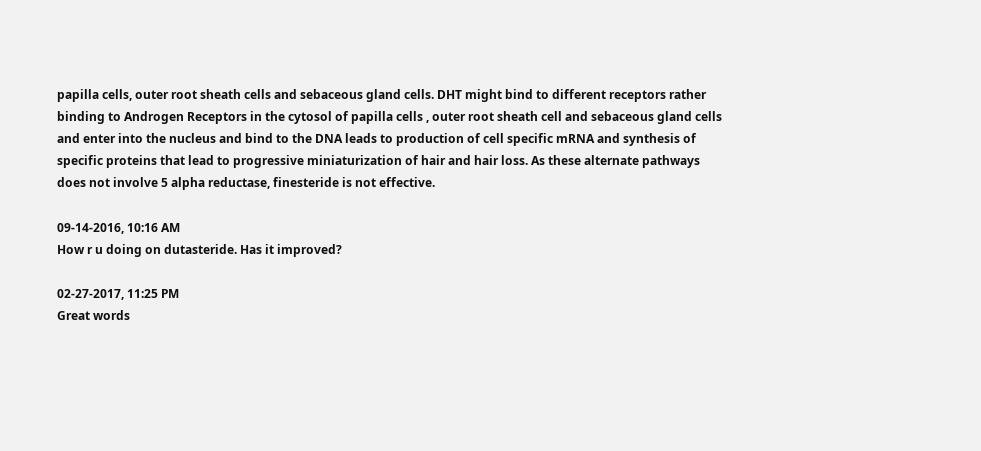papilla cells, outer root sheath cells and sebaceous gland cells. DHT might bind to different receptors rather binding to Androgen Receptors in the cytosol of papilla cells , outer root sheath cell and sebaceous gland cells and enter into the nucleus and bind to the DNA leads to production of cell specific mRNA and synthesis of specific proteins that lead to progressive miniaturization of hair and hair loss. As these alternate pathways does not involve 5 alpha reductase, finesteride is not effective.

09-14-2016, 10:16 AM
How r u doing on dutasteride. Has it improved?

02-27-2017, 11:25 PM
Great words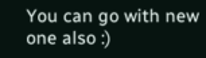You can go with new one also :)